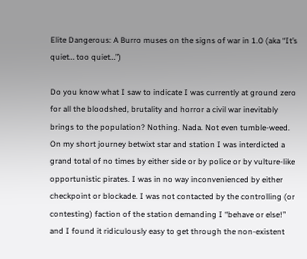Elite Dangerous: A Burro muses on the signs of war in 1.0 (aka “It’s quiet… too quiet…”)

Do you know what I saw to indicate I was currently at ground zero for all the bloodshed, brutality and horror a civil war inevitably brings to the population? Nothing. Nada. Not even tumble-weed. On my short journey betwixt star and station I was interdicted a grand total of no times by either side or by police or by vulture-like opportunistic pirates. I was in no way inconvenienced by either checkpoint or blockade. I was not contacted by the controlling (or contesting) faction of the station demanding I “behave or else!” and I found it ridiculously easy to get through the non-existent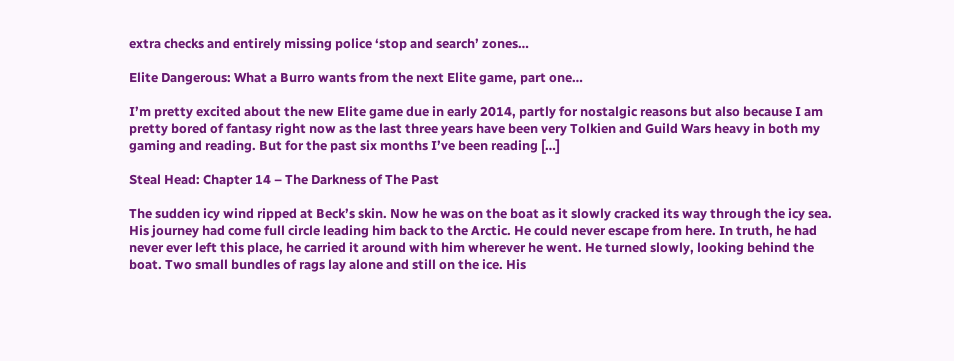extra checks and entirely missing police ‘stop and search’ zones…

Elite Dangerous: What a Burro wants from the next Elite game, part one…

I’m pretty excited about the new Elite game due in early 2014, partly for nostalgic reasons but also because I am pretty bored of fantasy right now as the last three years have been very Tolkien and Guild Wars heavy in both my gaming and reading. But for the past six months I’ve been reading […]

Steal Head: Chapter 14 – The Darkness of The Past

The sudden icy wind ripped at Beck’s skin. Now he was on the boat as it slowly cracked its way through the icy sea. His journey had come full circle leading him back to the Arctic. He could never escape from here. In truth, he had never ever left this place, he carried it around with him wherever he went. He turned slowly, looking behind the boat. Two small bundles of rags lay alone and still on the ice. His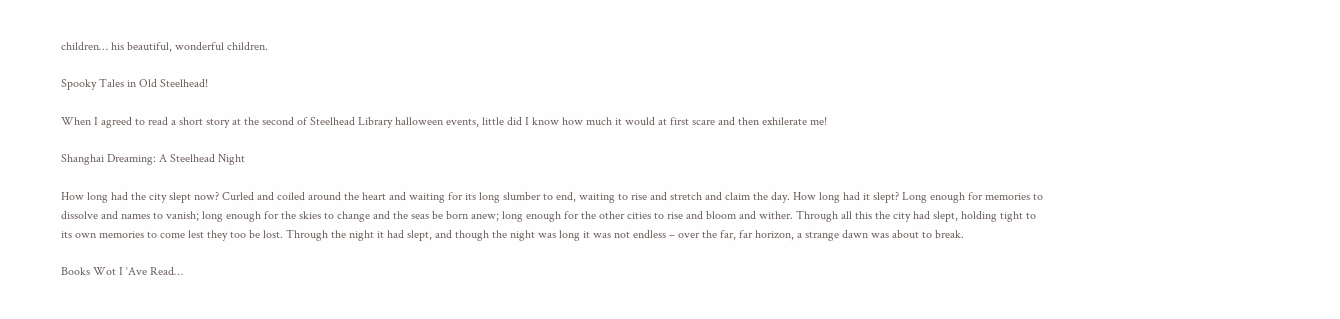children… his beautiful, wonderful children.

Spooky Tales in Old Steelhead!

When I agreed to read a short story at the second of Steelhead Library halloween events, little did I know how much it would at first scare and then exhilerate me!

Shanghai Dreaming: A Steelhead Night

How long had the city slept now? Curled and coiled around the heart and waiting for its long slumber to end, waiting to rise and stretch and claim the day. How long had it slept? Long enough for memories to dissolve and names to vanish; long enough for the skies to change and the seas be born anew; long enough for the other cities to rise and bloom and wither. Through all this the city had slept, holding tight to its own memories to come lest they too be lost. Through the night it had slept, and though the night was long it was not endless – over the far, far horizon, a strange dawn was about to break.

Books Wot I ‘Ave Read…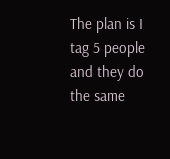The plan is I tag 5 people and they do the same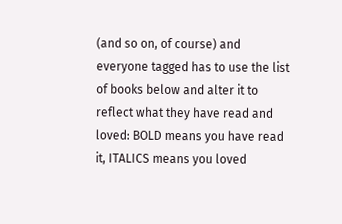(and so on, of course) and everyone tagged has to use the list of books below and alter it to reflect what they have read and loved: BOLD means you have read it, ITALICS means you loved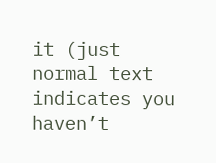it (just normal text indicates you haven’t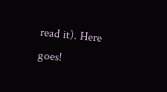read it). Here goes!